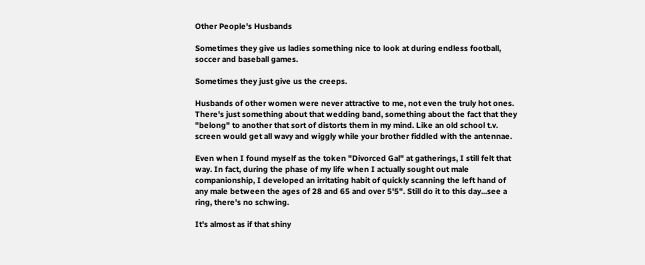Other People's Husbands

Sometimes they give us ladies something nice to look at during endless football, soccer and baseball games.

Sometimes they just give us the creeps.

Husbands of other women were never attractive to me, not even the truly hot ones. There's just something about that wedding band, something about the fact that they "belong" to another that sort of distorts them in my mind. Like an old school t.v. screen would get all wavy and wiggly while your brother fiddled with the antennae.

Even when I found myself as the token "Divorced Gal" at gatherings, I still felt that way. In fact, during the phase of my life when I actually sought out male companionship, I developed an irritating habit of quickly scanning the left hand of any male between the ages of 28 and 65 and over 5'5". Still do it to this day...see a ring, there's no schwing.

It's almost as if that shiny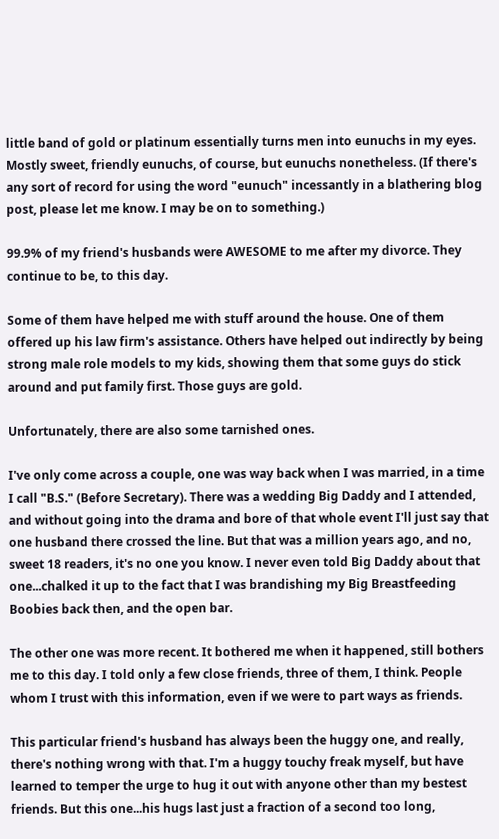little band of gold or platinum essentially turns men into eunuchs in my eyes. Mostly sweet, friendly eunuchs, of course, but eunuchs nonetheless. (If there's any sort of record for using the word "eunuch" incessantly in a blathering blog post, please let me know. I may be on to something.)

99.9% of my friend's husbands were AWESOME to me after my divorce. They continue to be, to this day.

Some of them have helped me with stuff around the house. One of them offered up his law firm's assistance. Others have helped out indirectly by being strong male role models to my kids, showing them that some guys do stick around and put family first. Those guys are gold.

Unfortunately, there are also some tarnished ones.

I've only come across a couple, one was way back when I was married, in a time I call "B.S." (Before Secretary). There was a wedding Big Daddy and I attended, and without going into the drama and bore of that whole event I'll just say that one husband there crossed the line. But that was a million years ago, and no, sweet 18 readers, it's no one you know. I never even told Big Daddy about that one...chalked it up to the fact that I was brandishing my Big Breastfeeding Boobies back then, and the open bar.

The other one was more recent. It bothered me when it happened, still bothers me to this day. I told only a few close friends, three of them, I think. People whom I trust with this information, even if we were to part ways as friends.

This particular friend's husband has always been the huggy one, and really, there's nothing wrong with that. I'm a huggy touchy freak myself, but have learned to temper the urge to hug it out with anyone other than my bestest friends. But this one...his hugs last just a fraction of a second too long,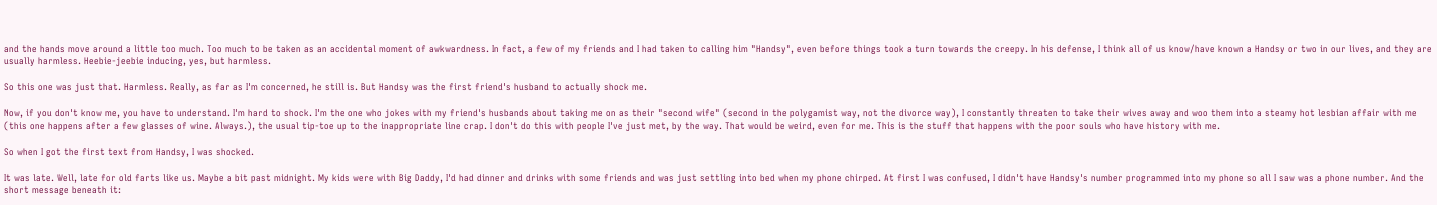and the hands move around a little too much. Too much to be taken as an accidental moment of awkwardness. In fact, a few of my friends and I had taken to calling him "Handsy", even before things took a turn towards the creepy. In his defense, I think all of us know/have known a Handsy or two in our lives, and they are usually harmless. Heebie-jeebie inducing, yes, but harmless.

So this one was just that. Harmless. Really, as far as I'm concerned, he still is. But Handsy was the first friend's husband to actually shock me.

Now, if you don't know me, you have to understand. I'm hard to shock. I'm the one who jokes with my friend's husbands about taking me on as their "second wife" (second in the polygamist way, not the divorce way), I constantly threaten to take their wives away and woo them into a steamy hot lesbian affair with me (this one happens after a few glasses of wine. Always.), the usual tip-toe up to the inappropriate line crap. I don't do this with people I've just met, by the way. That would be weird, even for me. This is the stuff that happens with the poor souls who have history with me.

So when I got the first text from Handsy, I was shocked.

It was late. Well, late for old farts like us. Maybe a bit past midnight. My kids were with Big Daddy, I'd had dinner and drinks with some friends and was just settling into bed when my phone chirped. At first I was confused, I didn't have Handsy's number programmed into my phone so all I saw was a phone number. And the short message beneath it: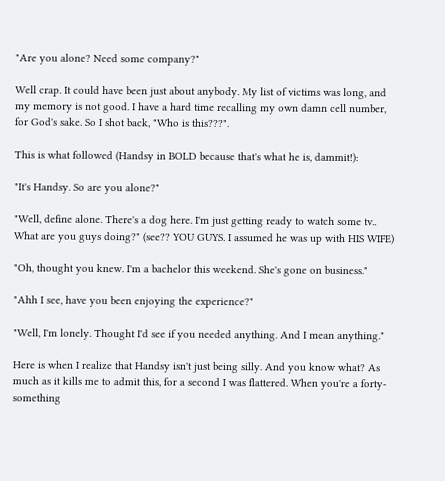"Are you alone? Need some company?"

Well crap. It could have been just about anybody. My list of victims was long, and my memory is not good. I have a hard time recalling my own damn cell number, for God's sake. So I shot back, "Who is this???".

This is what followed (Handsy in BOLD because that's what he is, dammit!):

"It's Handsy. So are you alone?"

"Well, define alone. There's a dog here. I'm just getting ready to watch some tv.. What are you guys doing?" (see?? YOU GUYS. I assumed he was up with HIS WIFE)

"Oh, thought you knew. I'm a bachelor this weekend. She's gone on business."

"Ahh I see, have you been enjoying the experience?"

"Well, I'm lonely. Thought I'd see if you needed anything. And I mean anything."

Here is when I realize that Handsy isn't just being silly. And you know what? As much as it kills me to admit this, for a second I was flattered. When you're a forty-something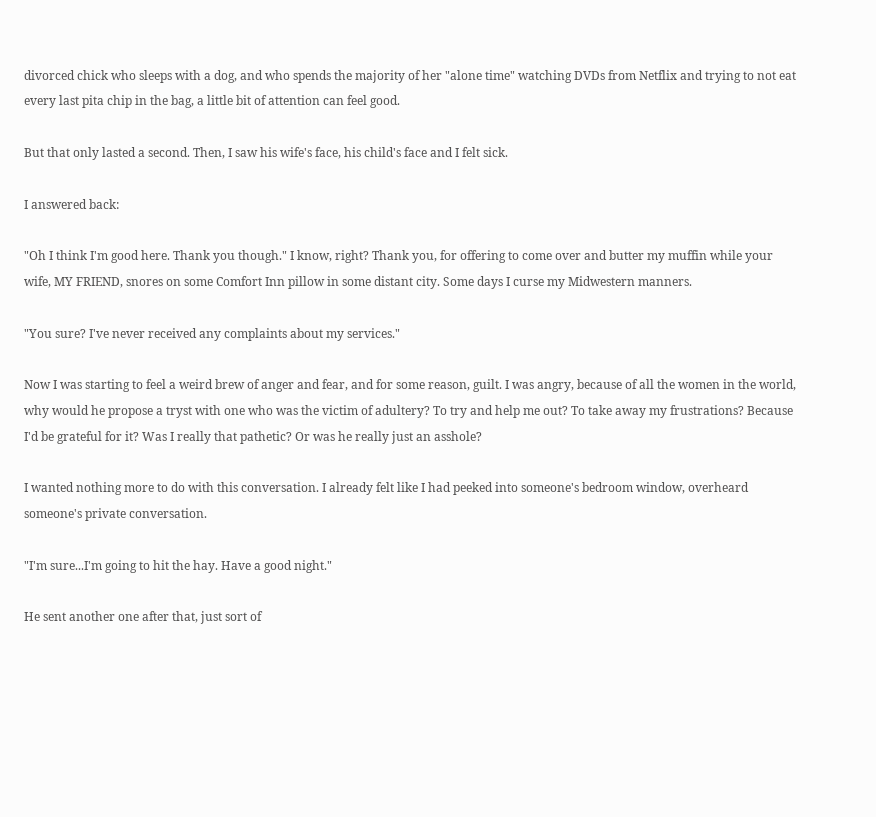divorced chick who sleeps with a dog, and who spends the majority of her "alone time" watching DVDs from Netflix and trying to not eat every last pita chip in the bag, a little bit of attention can feel good.

But that only lasted a second. Then, I saw his wife's face, his child's face and I felt sick.

I answered back:

"Oh I think I'm good here. Thank you though." I know, right? Thank you, for offering to come over and butter my muffin while your wife, MY FRIEND, snores on some Comfort Inn pillow in some distant city. Some days I curse my Midwestern manners.

"You sure? I've never received any complaints about my services."

Now I was starting to feel a weird brew of anger and fear, and for some reason, guilt. I was angry, because of all the women in the world, why would he propose a tryst with one who was the victim of adultery? To try and help me out? To take away my frustrations? Because I'd be grateful for it? Was I really that pathetic? Or was he really just an asshole?

I wanted nothing more to do with this conversation. I already felt like I had peeked into someone's bedroom window, overheard someone's private conversation.

"I'm sure...I'm going to hit the hay. Have a good night."

He sent another one after that, just sort of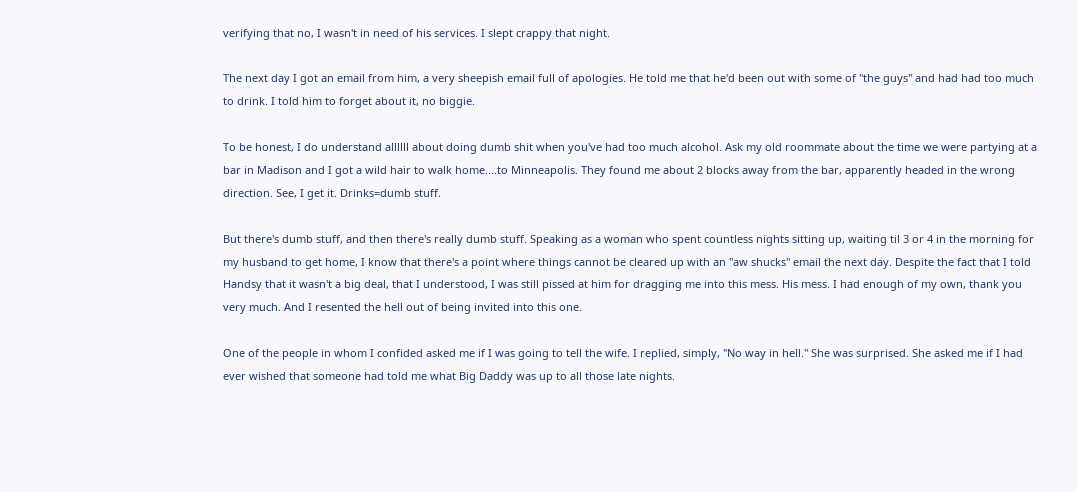verifying that no, I wasn't in need of his services. I slept crappy that night.

The next day I got an email from him, a very sheepish email full of apologies. He told me that he'd been out with some of "the guys" and had had too much to drink. I told him to forget about it, no biggie.

To be honest, I do understand allllll about doing dumb shit when you've had too much alcohol. Ask my old roommate about the time we were partying at a bar in Madison and I got a wild hair to walk home....to Minneapolis. They found me about 2 blocks away from the bar, apparently headed in the wrong direction. See, I get it. Drinks=dumb stuff.

But there's dumb stuff, and then there's really dumb stuff. Speaking as a woman who spent countless nights sitting up, waiting til 3 or 4 in the morning for my husband to get home, I know that there's a point where things cannot be cleared up with an "aw shucks" email the next day. Despite the fact that I told Handsy that it wasn't a big deal, that I understood, I was still pissed at him for dragging me into this mess. His mess. I had enough of my own, thank you very much. And I resented the hell out of being invited into this one.

One of the people in whom I confided asked me if I was going to tell the wife. I replied, simply, "No way in hell." She was surprised. She asked me if I had ever wished that someone had told me what Big Daddy was up to all those late nights.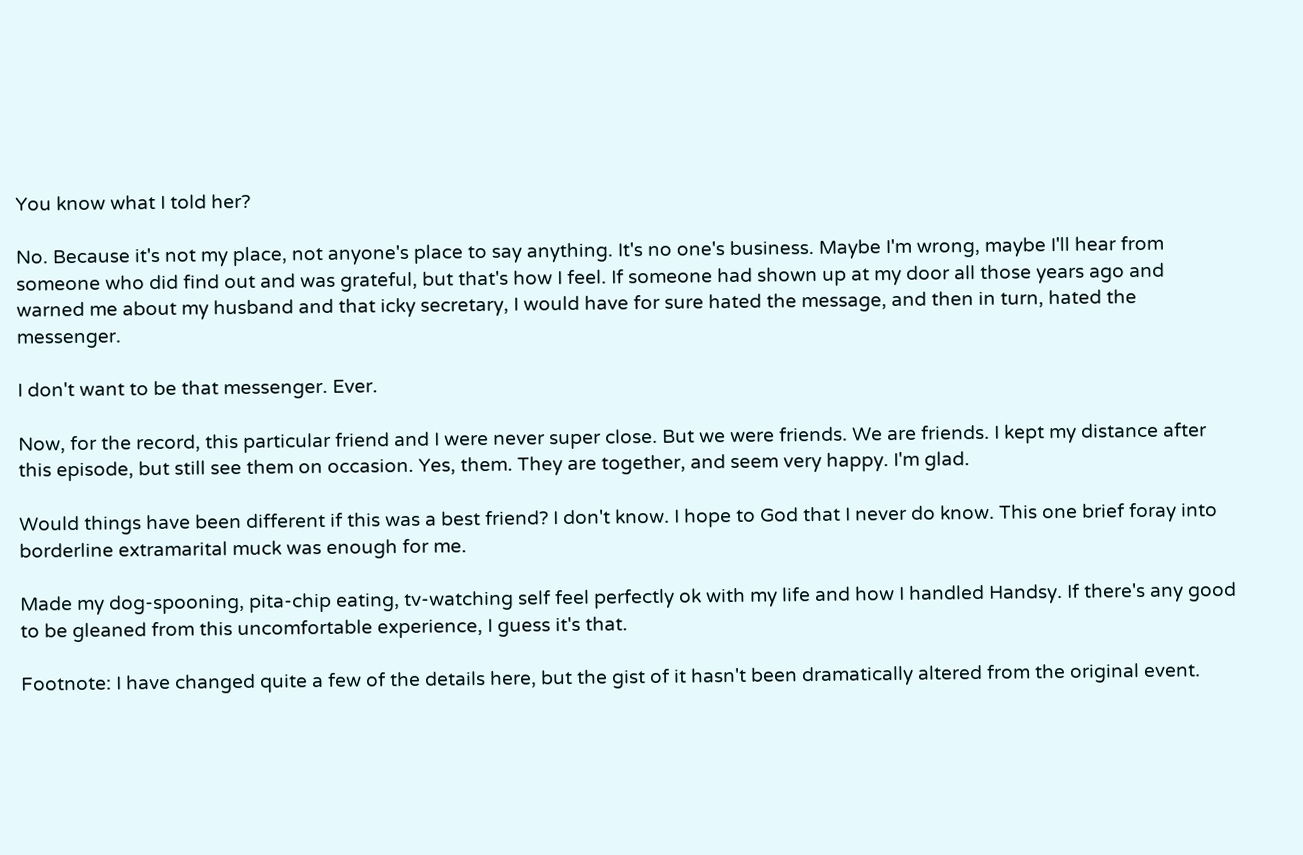You know what I told her?

No. Because it's not my place, not anyone's place to say anything. It's no one's business. Maybe I'm wrong, maybe I'll hear from someone who did find out and was grateful, but that's how I feel. If someone had shown up at my door all those years ago and warned me about my husband and that icky secretary, I would have for sure hated the message, and then in turn, hated the messenger.

I don't want to be that messenger. Ever.

Now, for the record, this particular friend and I were never super close. But we were friends. We are friends. I kept my distance after this episode, but still see them on occasion. Yes, them. They are together, and seem very happy. I'm glad.

Would things have been different if this was a best friend? I don't know. I hope to God that I never do know. This one brief foray into borderline extramarital muck was enough for me.

Made my dog-spooning, pita-chip eating, tv-watching self feel perfectly ok with my life and how I handled Handsy. If there's any good to be gleaned from this uncomfortable experience, I guess it's that.

Footnote: I have changed quite a few of the details here, but the gist of it hasn't been dramatically altered from the original event.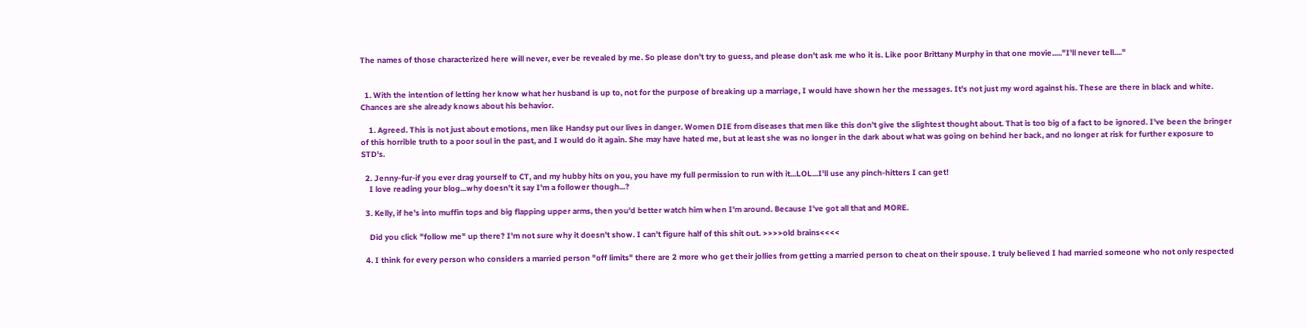The names of those characterized here will never, ever be revealed by me. So please don't try to guess, and please don't ask me who it is. Like poor Brittany Murphy in that one movie....."I'll never tell...."


  1. With the intention of letting her know what her husband is up to, not for the purpose of breaking up a marriage, I would have shown her the messages. It's not just my word against his. These are there in black and white. Chances are she already knows about his behavior.

    1. Agreed. This is not just about emotions, men like Handsy put our lives in danger. Women DIE from diseases that men like this don't give the slightest thought about. That is too big of a fact to be ignored. I've been the bringer of this horrible truth to a poor soul in the past, and I would do it again. She may have hated me, but at least she was no longer in the dark about what was going on behind her back, and no longer at risk for further exposure to STD's.

  2. Jenny-fur-if you ever drag yourself to CT, and my hubby hits on you, you have my full permission to run with it...LOL...I'll use any pinch-hitters I can get!
    I love reading your blog...why doesn't it say I'm a follower though...?

  3. Kelly, if he's into muffin tops and big flapping upper arms, then you'd better watch him when I'm around. Because I've got all that and MORE.

    Did you click "follow me" up there? I'm not sure why it doesn't show. I can't figure half of this shit out. >>>>old brains<<<<

  4. I think for every person who considers a married person "off limits" there are 2 more who get their jollies from getting a married person to cheat on their spouse. I truly believed I had married someone who not only respected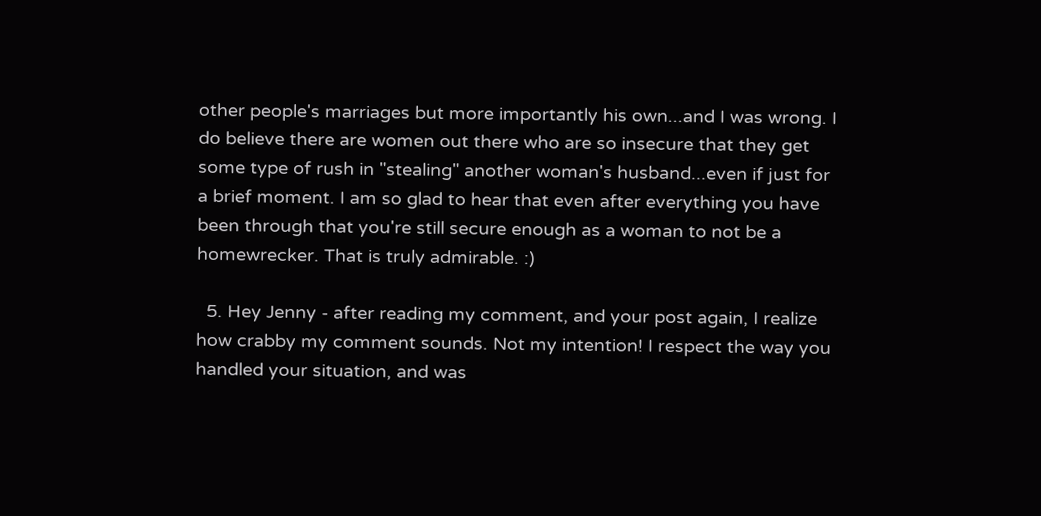other people's marriages but more importantly his own...and I was wrong. I do believe there are women out there who are so insecure that they get some type of rush in "stealing" another woman's husband...even if just for a brief moment. I am so glad to hear that even after everything you have been through that you're still secure enough as a woman to not be a homewrecker. That is truly admirable. :)

  5. Hey Jenny - after reading my comment, and your post again, I realize how crabby my comment sounds. Not my intention! I respect the way you handled your situation, and was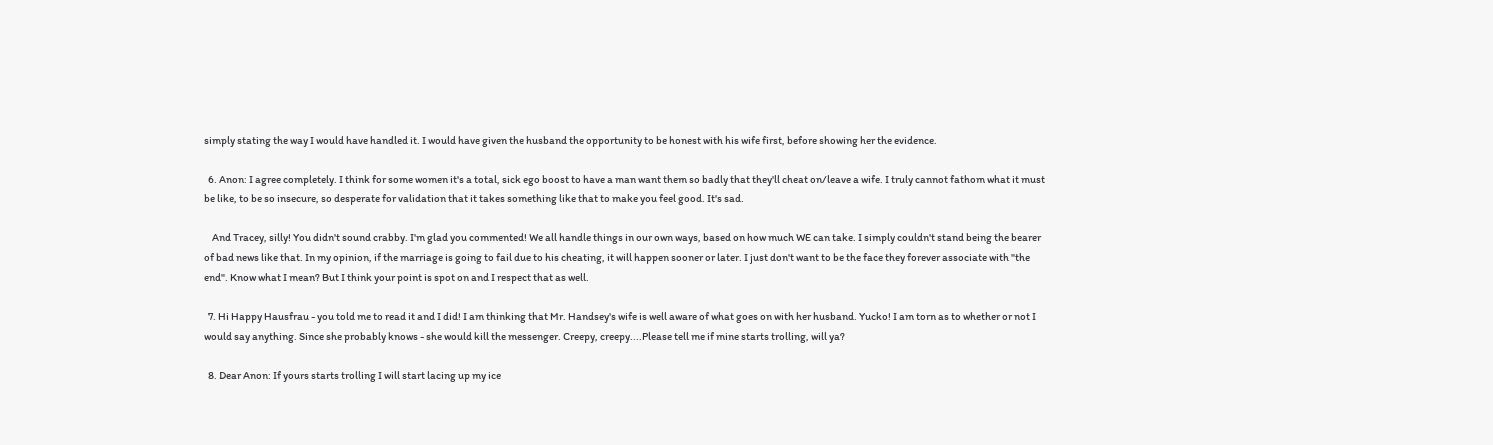simply stating the way I would have handled it. I would have given the husband the opportunity to be honest with his wife first, before showing her the evidence.

  6. Anon: I agree completely. I think for some women it's a total, sick ego boost to have a man want them so badly that they'll cheat on/leave a wife. I truly cannot fathom what it must be like, to be so insecure, so desperate for validation that it takes something like that to make you feel good. It's sad.

    And Tracey, silly! You didn't sound crabby. I'm glad you commented! We all handle things in our own ways, based on how much WE can take. I simply couldn't stand being the bearer of bad news like that. In my opinion, if the marriage is going to fail due to his cheating, it will happen sooner or later. I just don't want to be the face they forever associate with "the end". Know what I mean? But I think your point is spot on and I respect that as well.

  7. Hi Happy Hausfrau - you told me to read it and I did! I am thinking that Mr. Handsey's wife is well aware of what goes on with her husband. Yucko! I am torn as to whether or not I would say anything. Since she probably knows - she would kill the messenger. Creepy, creepy....Please tell me if mine starts trolling, will ya?

  8. Dear Anon: If yours starts trolling I will start lacing up my ice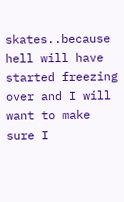skates..because hell will have started freezing over and I will want to make sure I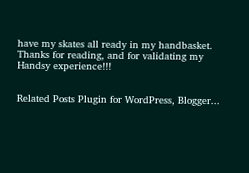have my skates all ready in my handbasket. Thanks for reading, and for validating my Handsy experience!!!


Related Posts Plugin for WordPress, Blogger...